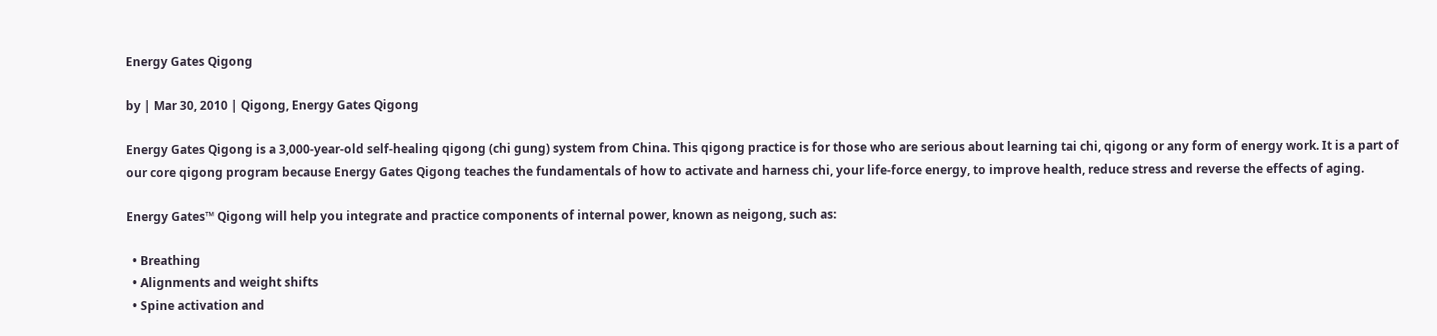Energy Gates Qigong

by | Mar 30, 2010 | Qigong, Energy Gates Qigong

Energy Gates Qigong is a 3,000-year-old self-healing qigong (chi gung) system from China. This qigong practice is for those who are serious about learning tai chi, qigong or any form of energy work. It is a part of our core qigong program because Energy Gates Qigong teaches the fundamentals of how to activate and harness chi, your life-force energy, to improve health, reduce stress and reverse the effects of aging.

Energy Gates™ Qigong will help you integrate and practice components of internal power, known as neigong, such as:

  • Breathing
  • Alignments and weight shifts
  • Spine activation and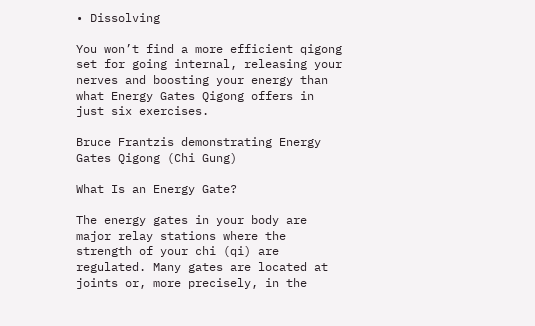• Dissolving

You won’t find a more efficient qigong set for going internal, releasing your nerves and boosting your energy than what Energy Gates Qigong offers in just six exercises.

Bruce Frantzis demonstrating Energy Gates Qigong (Chi Gung)

What Is an Energy Gate?

The energy gates in your body are major relay stations where the strength of your chi (qi) are regulated. Many gates are located at joints or, more precisely, in the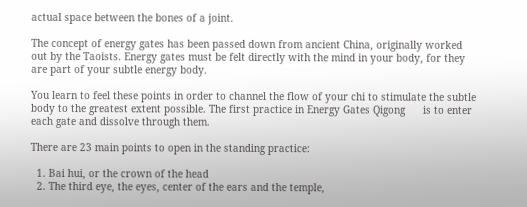actual space between the bones of a joint.

The concept of energy gates has been passed down from ancient China, originally worked out by the Taoists. Energy gates must be felt directly with the mind in your body, for they are part of your subtle energy body.

You learn to feel these points in order to channel the flow of your chi to stimulate the subtle body to the greatest extent possible. The first practice in Energy Gates Qigong      is to enter each gate and dissolve through them.

There are 23 main points to open in the standing practice:

  1. Bai hui, or the crown of the head
  2. The third eye, the eyes, center of the ears and the temple,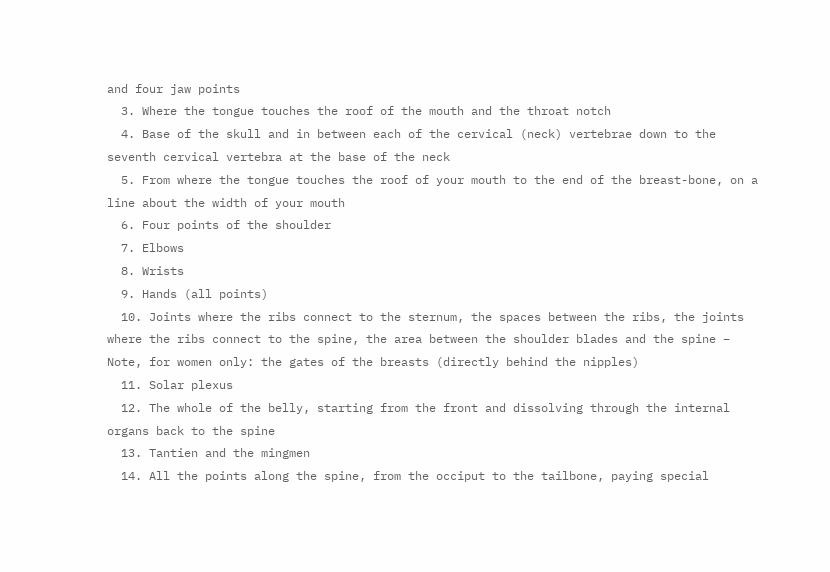and four jaw points
  3. Where the tongue touches the roof of the mouth and the throat notch
  4. Base of the skull and in between each of the cervical (neck) vertebrae down to the seventh cervical vertebra at the base of the neck
  5. From where the tongue touches the roof of your mouth to the end of the breast-bone, on a line about the width of your mouth
  6. Four points of the shoulder
  7. Elbows
  8. Wrists
  9. Hands (all points)
  10. Joints where the ribs connect to the sternum, the spaces between the ribs, the joints where the ribs connect to the spine, the area between the shoulder blades and the spine – Note, for women only: the gates of the breasts (directly behind the nipples)
  11. Solar plexus
  12. The whole of the belly, starting from the front and dissolving through the internal organs back to the spine
  13. Tantien and the mingmen
  14. All the points along the spine, from the occiput to the tailbone, paying special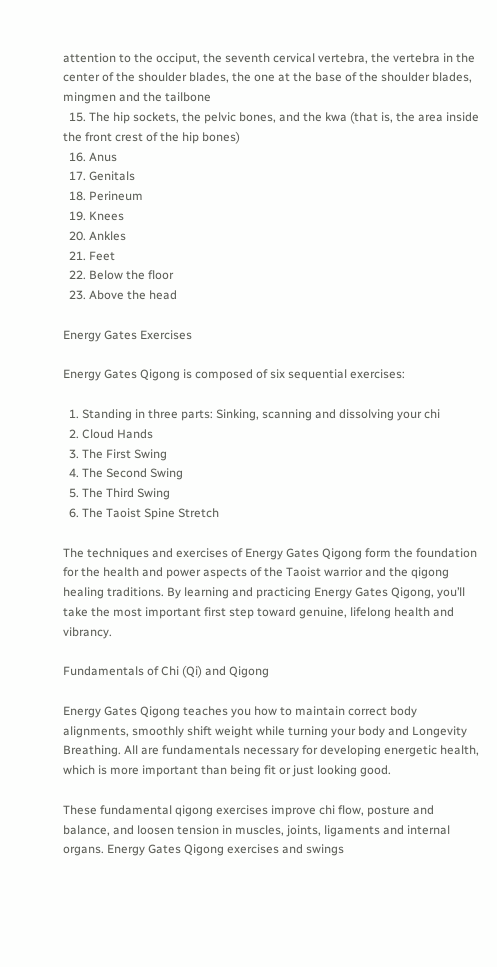attention to the occiput, the seventh cervical vertebra, the vertebra in the center of the shoulder blades, the one at the base of the shoulder blades, mingmen and the tailbone
  15. The hip sockets, the pelvic bones, and the kwa (that is, the area inside the front crest of the hip bones)
  16. Anus
  17. Genitals
  18. Perineum
  19. Knees
  20. Ankles
  21. Feet
  22. Below the floor
  23. Above the head

Energy Gates Exercises

Energy Gates Qigong is composed of six sequential exercises:

  1. Standing in three parts: Sinking, scanning and dissolving your chi
  2. Cloud Hands
  3. The First Swing
  4. The Second Swing
  5. The Third Swing
  6. The Taoist Spine Stretch

The techniques and exercises of Energy Gates Qigong form the foundation for the health and power aspects of the Taoist warrior and the qigong healing traditions. By learning and practicing Energy Gates Qigong, you’ll take the most important first step toward genuine, lifelong health and vibrancy.

Fundamentals of Chi (Qi) and Qigong

Energy Gates Qigong teaches you how to maintain correct body alignments, smoothly shift weight while turning your body and Longevity Breathing. All are fundamentals necessary for developing energetic health, which is more important than being fit or just looking good.

These fundamental qigong exercises improve chi flow, posture and balance, and loosen tension in muscles, joints, ligaments and internal organs. Energy Gates Qigong exercises and swings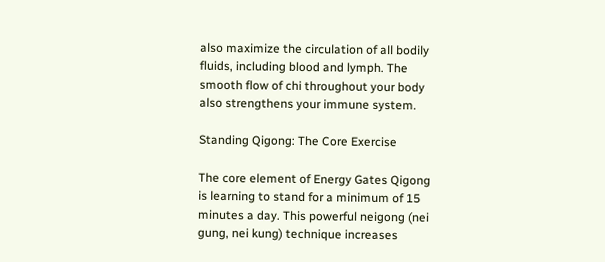also maximize the circulation of all bodily fluids, including blood and lymph. The smooth flow of chi throughout your body also strengthens your immune system.

Standing Qigong: The Core Exercise

The core element of Energy Gates Qigong is learning to stand for a minimum of 15 minutes a day. This powerful neigong (nei gung, nei kung) technique increases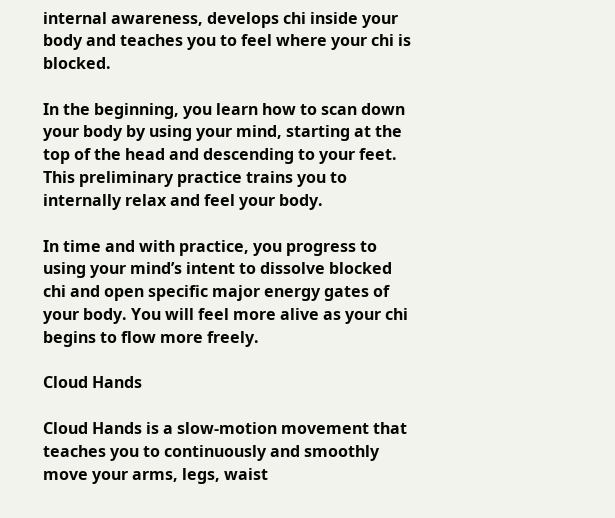internal awareness, develops chi inside your body and teaches you to feel where your chi is blocked.

In the beginning, you learn how to scan down your body by using your mind, starting at the top of the head and descending to your feet. This preliminary practice trains you to internally relax and feel your body.

In time and with practice, you progress to using your mind’s intent to dissolve blocked chi and open specific major energy gates of your body. You will feel more alive as your chi begins to flow more freely.

Cloud Hands

Cloud Hands is a slow-motion movement that teaches you to continuously and smoothly move your arms, legs, waist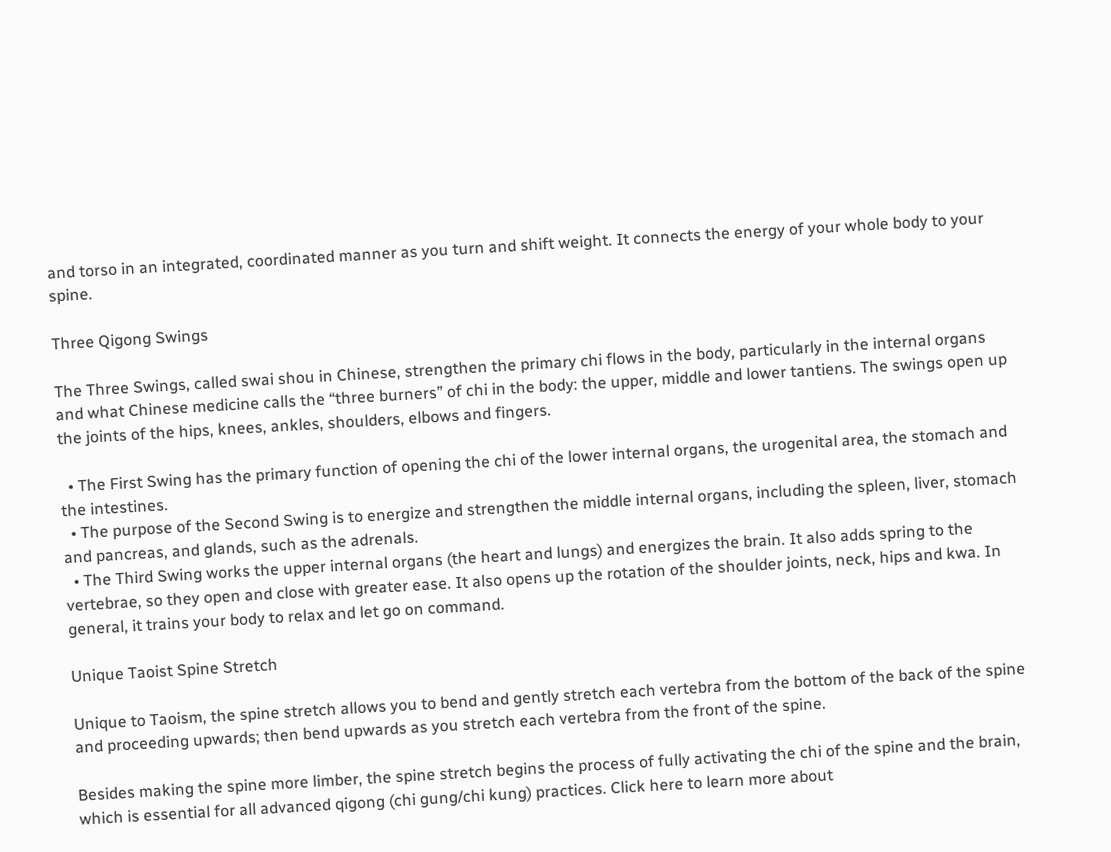and torso in an integrated, coordinated manner as you turn and shift weight. It connects the energy of your whole body to your spine.

Three Qigong Swings

The Three Swings, called swai shou in Chinese, strengthen the primary chi flows in the body, particularly in the internal organs and what Chinese medicine calls the “three burners” of chi in the body: the upper, middle and lower tantiens. The swings open up the joints of the hips, knees, ankles, shoulders, elbows and fingers.

  • The First Swing has the primary function of opening the chi of the lower internal organs, the urogenital area, the stomach and the intestines.
  • The purpose of the Second Swing is to energize and strengthen the middle internal organs, including the spleen, liver, stomach and pancreas, and glands, such as the adrenals.
  • The Third Swing works the upper internal organs (the heart and lungs) and energizes the brain. It also adds spring to the vertebrae, so they open and close with greater ease. It also opens up the rotation of the shoulder joints, neck, hips and kwa. In general, it trains your body to relax and let go on command.

Unique Taoist Spine Stretch

Unique to Taoism, the spine stretch allows you to bend and gently stretch each vertebra from the bottom of the back of the spine and proceeding upwards; then bend upwards as you stretch each vertebra from the front of the spine.

Besides making the spine more limber, the spine stretch begins the process of fully activating the chi of the spine and the brain, which is essential for all advanced qigong (chi gung/chi kung) practices. Click here to learn more about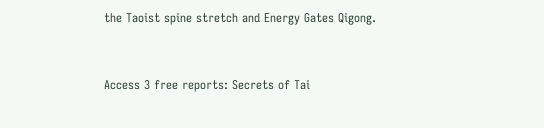the Taoist spine stretch and Energy Gates Qigong.


Access 3 free reports: Secrets of Tai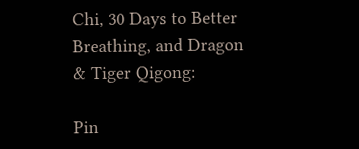Chi, 30 Days to Better Breathing, and Dragon & Tiger Qigong:

Pin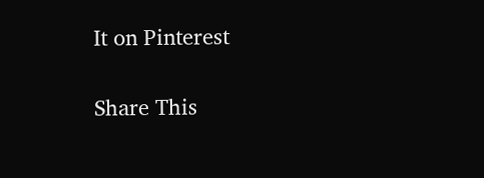It on Pinterest

Share This